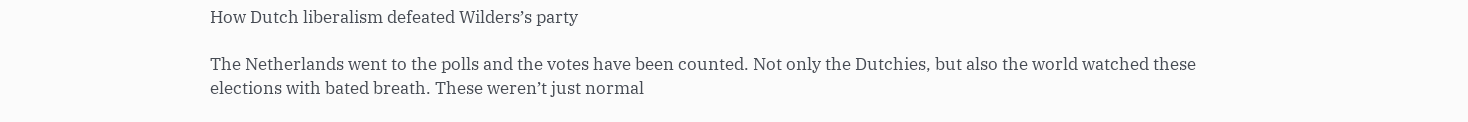How Dutch liberalism defeated Wilders’s party

The Netherlands went to the polls and the votes have been counted. Not only the Dutchies, but also the world watched these elections with bated breath. These weren’t just normal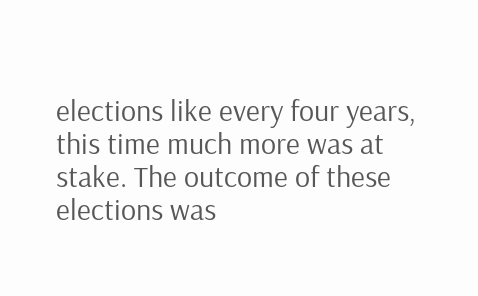elections like every four years, this time much more was at stake. The outcome of these elections was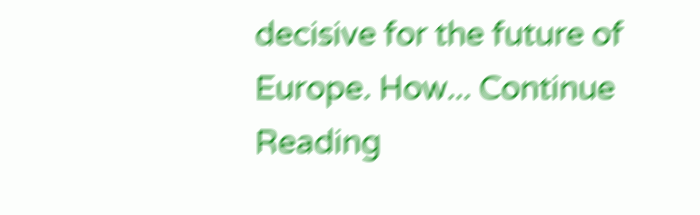decisive for the future of Europe. How... Continue Reading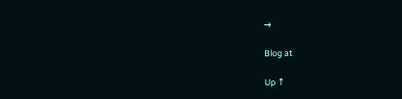→

Blog at

Up ↑